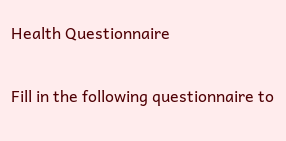Health Questionnaire

Fill in the following questionnaire to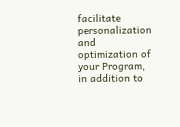facilitate personalization and optimization of your Program, in addition to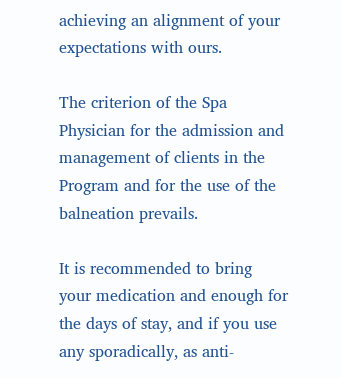achieving an alignment of your expectations with ours.

The criterion of the Spa Physician for the admission and management of clients in the Program and for the use of the balneation prevails.

It is recommended to bring your medication and enough for the days of stay, and if you use any sporadically, as anti-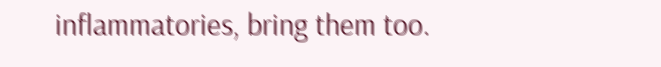inflammatories, bring them too.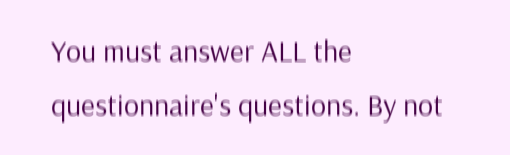You must answer ALL the questionnaire's questions. By not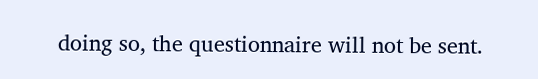doing so, the questionnaire will not be sent.